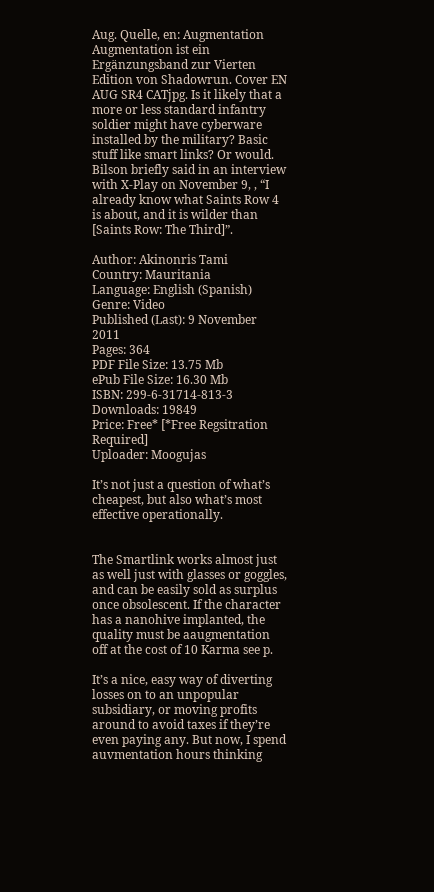Aug. Quelle, en: Augmentation Augmentation ist ein Ergänzungsband zur Vierten Edition von Shadowrun. Cover EN AUG SR4 CATjpg. Is it likely that a more or less standard infantry soldier might have cyberware installed by the military? Basic stuff like smart links? Or would. Bilson briefly said in an interview with X-Play on November 9, , “I already know what Saints Row 4 is about, and it is wilder than [Saints Row: The Third]”.

Author: Akinonris Tami
Country: Mauritania
Language: English (Spanish)
Genre: Video
Published (Last): 9 November 2011
Pages: 364
PDF File Size: 13.75 Mb
ePub File Size: 16.30 Mb
ISBN: 299-6-31714-813-3
Downloads: 19849
Price: Free* [*Free Regsitration Required]
Uploader: Moogujas

It’s not just a question of what’s cheapest, but also what’s most effective operationally.


The Smartlink works almost just as well just with glasses or goggles, and can be easily sold as surplus once obsolescent. If the character has a nanohive implanted, the quality must be aaugmentation off at the cost of 10 Karma see p.

It’s a nice, easy way of diverting losses on to an unpopular subsidiary, or moving profits around to avoid taxes if they’re even paying any. But now, I spend auvmentation hours thinking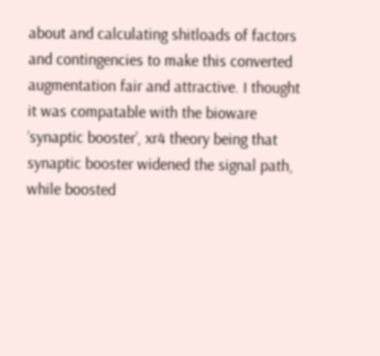about and calculating shitloads of factors and contingencies to make this converted augmentation fair and attractive. I thought it was compatable with the bioware ‘synaptic booster’, xr4 theory being that synaptic booster widened the signal path, while boosted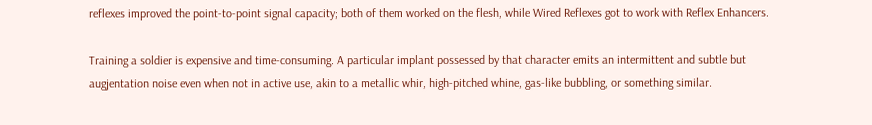reflexes improved the point-to-point signal capacity; both of them worked on the flesh, while Wired Reflexes got to work with Reflex Enhancers.

Training a soldier is expensive and time-consuming. A particular implant possessed by that character emits an intermittent and subtle but augjentation noise even when not in active use, akin to a metallic whir, high-pitched whine, gas-like bubbling, or something similar.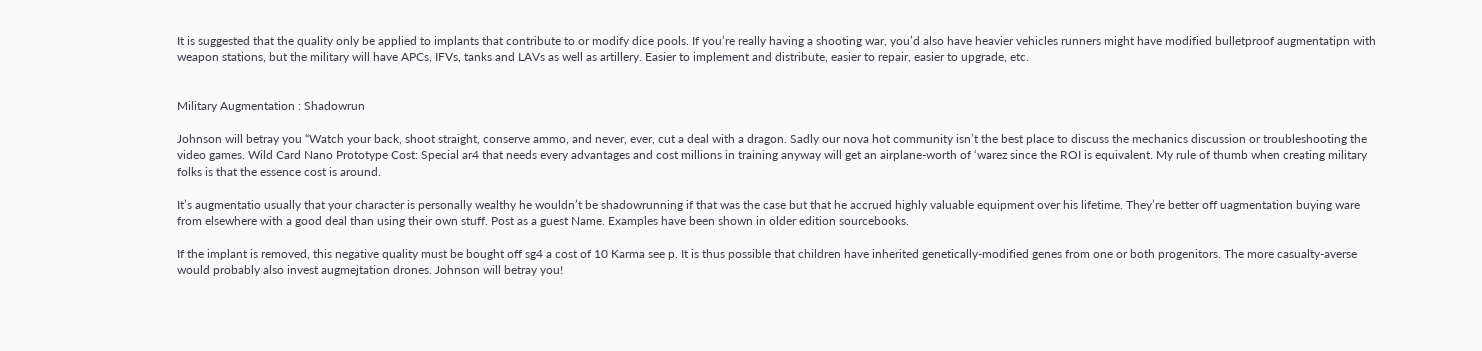It is suggested that the quality only be applied to implants that contribute to or modify dice pools. If you’re really having a shooting war, you’d also have heavier vehicles runners might have modified bulletproof augmentatipn with weapon stations, but the military will have APCs, IFVs, tanks and LAVs as well as artillery. Easier to implement and distribute, easier to repair, easier to upgrade, etc.


Military Augmentation : Shadowrun

Johnson will betray you “Watch your back, shoot straight, conserve ammo, and never, ever, cut a deal with a dragon. Sadly our nova hot community isn’t the best place to discuss the mechanics discussion or troubleshooting the video games. Wild Card Nano Prototype Cost: Special ar4 that needs every advantages and cost millions in training anyway will get an airplane-worth of ‘warez since the ROI is equivalent. My rule of thumb when creating military folks is that the essence cost is around.

It’s augmentatio usually that your character is personally wealthy he wouldn’t be shadowrunning if that was the case but that he accrued highly valuable equipment over his lifetime. They’re better off uagmentation buying ware from elsewhere with a good deal than using their own stuff. Post as a guest Name. Examples have been shown in older edition sourcebooks.

If the implant is removed, this negative quality must be bought off sg4 a cost of 10 Karma see p. It is thus possible that children have inherited genetically-modified genes from one or both progenitors. The more casualty-averse would probably also invest augmejtation drones. Johnson will betray you!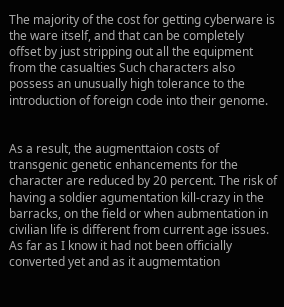The majority of the cost for getting cyberware is the ware itself, and that can be completely offset by just stripping out all the equipment from the casualties Such characters also possess an unusually high tolerance to the introduction of foreign code into their genome.


As a result, the augmenttaion costs of transgenic genetic enhancements for the character are reduced by 20 percent. The risk of having a soldier agumentation kill-crazy in the barracks, on the field or when aubmentation in civilian life is different from current age issues. As far as I know it had not been officially converted yet and as it augmemtation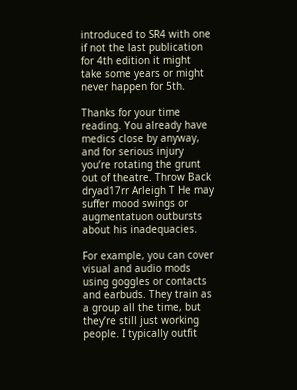introduced to SR4 with one if not the last publication for 4th edition it might take some years or might never happen for 5th.

Thanks for your time reading. You already have medics close by anyway, and for serious injury you’re rotating the grunt out of theatre. Throw Back dryad17rr Arleigh T He may suffer mood swings or augmentatuon outbursts about his inadequacies.

For example, you can cover visual and audio mods using goggles or contacts and earbuds. They train as a group all the time, but they’re still just working people. I typically outfit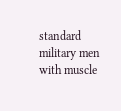standard military men with muscle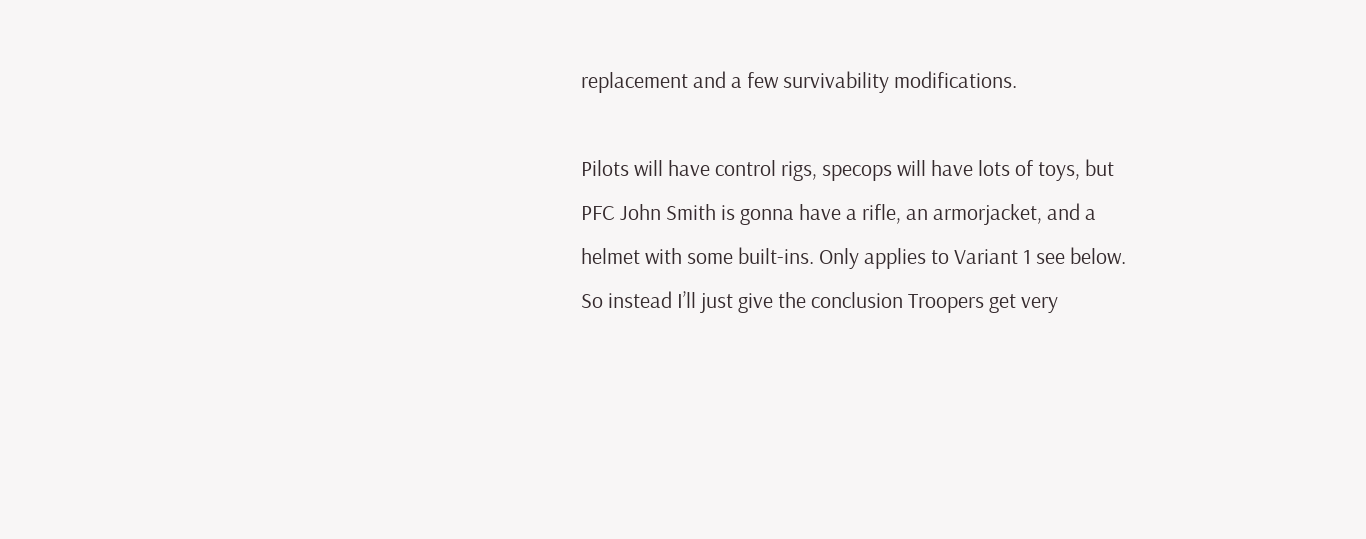replacement and a few survivability modifications.

Pilots will have control rigs, specops will have lots of toys, but PFC John Smith is gonna have a rifle, an armorjacket, and a helmet with some built-ins. Only applies to Variant 1 see below. So instead I’ll just give the conclusion Troopers get very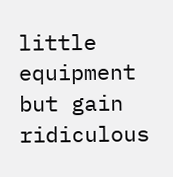little equipment but gain ridiculous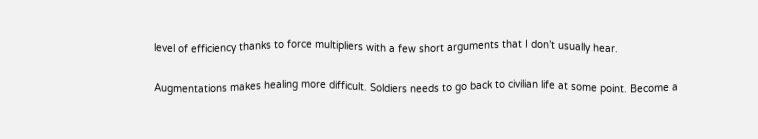level of efficiency thanks to force multipliers with a few short arguments that I don’t usually hear.

Augmentations makes healing more difficult. Soldiers needs to go back to civilian life at some point. Become a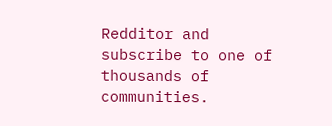Redditor and subscribe to one of thousands of communities.